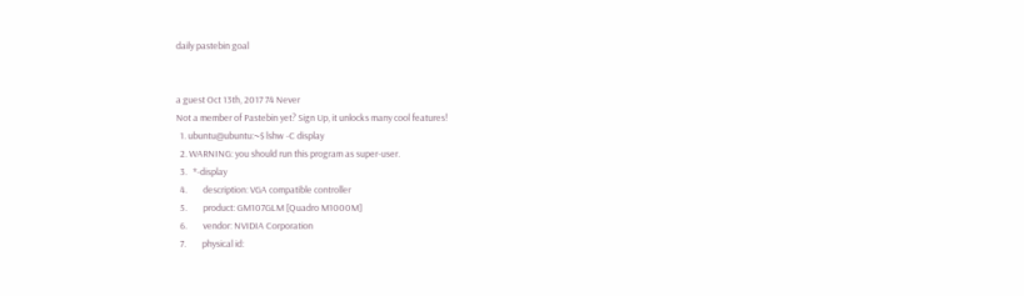daily pastebin goal


a guest Oct 13th, 2017 74 Never
Not a member of Pastebin yet? Sign Up, it unlocks many cool features!
  1. ubuntu@ubuntu:~$ lshw -C display
  2. WARNING: you should run this program as super-user.
  3.   *-display
  4.        description: VGA compatible controller
  5.        product: GM107GLM [Quadro M1000M]
  6.        vendor: NVIDIA Corporation
  7.        physical id: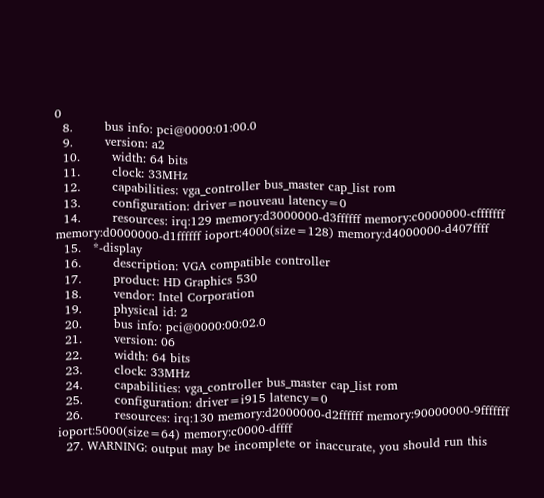0
  8.        bus info: pci@0000:01:00.0
  9.        version: a2
  10.        width: 64 bits
  11.        clock: 33MHz
  12.        capabilities: vga_controller bus_master cap_list rom
  13.        configuration: driver=nouveau latency=0
  14.        resources: irq:129 memory:d3000000-d3ffffff memory:c0000000-cfffffff memory:d0000000-d1ffffff ioport:4000(size=128) memory:d4000000-d407ffff
  15.   *-display
  16.        description: VGA compatible controller
  17.        product: HD Graphics 530
  18.        vendor: Intel Corporation
  19.        physical id: 2
  20.        bus info: pci@0000:00:02.0
  21.        version: 06
  22.        width: 64 bits
  23.        clock: 33MHz
  24.        capabilities: vga_controller bus_master cap_list rom
  25.        configuration: driver=i915 latency=0
  26.        resources: irq:130 memory:d2000000-d2ffffff memory:90000000-9fffffff ioport:5000(size=64) memory:c0000-dffff
  27. WARNING: output may be incomplete or inaccurate, you should run this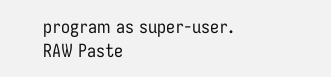program as super-user.
RAW Paste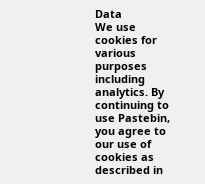Data
We use cookies for various purposes including analytics. By continuing to use Pastebin, you agree to our use of cookies as described in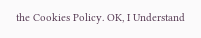the Cookies Policy. OK, I Understand